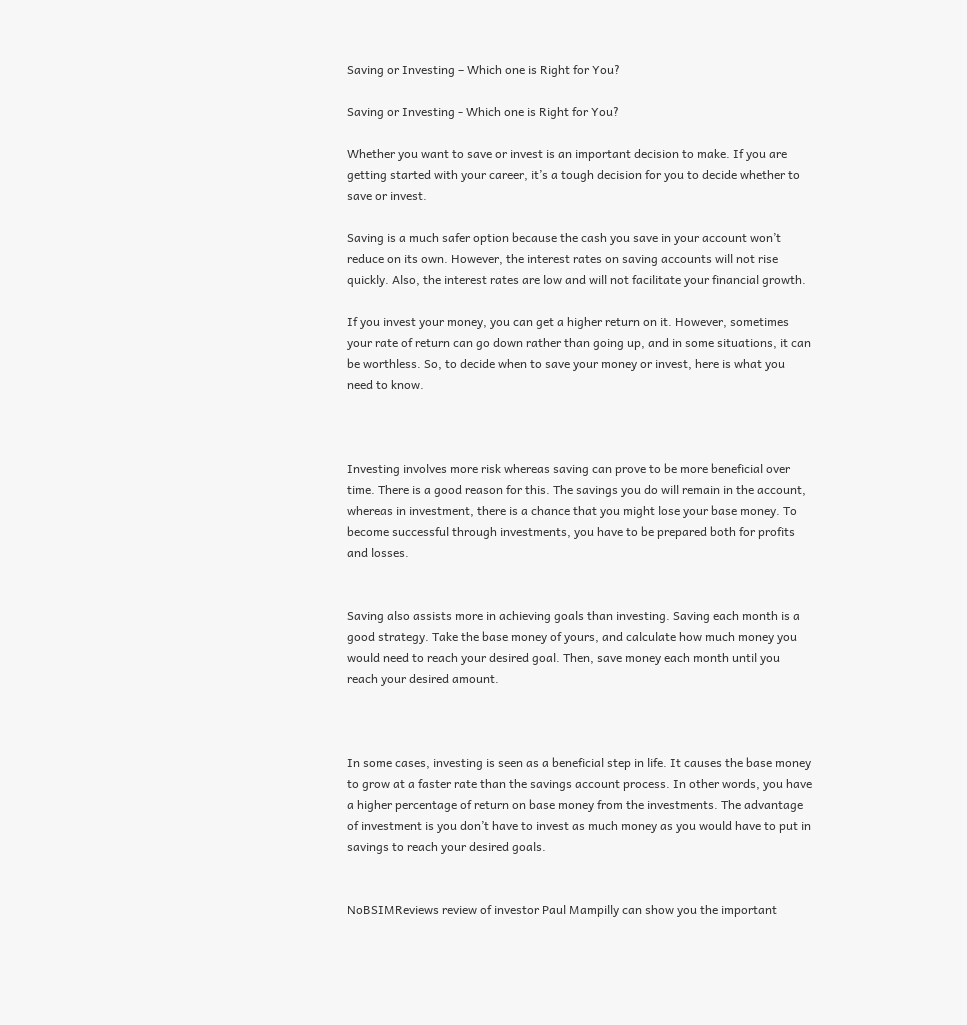Saving or Investing – Which one is Right for You?

Saving or Investing - Which one is Right for You?

Whether you want to save or invest is an important decision to make. If you are getting started with your career, it’s a tough decision for you to decide whether to save or invest.

Saving is a much safer option because the cash you save in your account won’t reduce on its own. However, the interest rates on saving accounts will not rise quickly. Also, the interest rates are low and will not facilitate your financial growth.

If you invest your money, you can get a higher return on it. However, sometimes your rate of return can go down rather than going up, and in some situations, it can be worthless. So, to decide when to save your money or invest, here is what you need to know.



Investing involves more risk whereas saving can prove to be more beneficial over time. There is a good reason for this. The savings you do will remain in the account, whereas in investment, there is a chance that you might lose your base money. To become successful through investments, you have to be prepared both for profits and losses.


Saving also assists more in achieving goals than investing. Saving each month is a good strategy. Take the base money of yours, and calculate how much money you would need to reach your desired goal. Then, save money each month until you reach your desired amount.



In some cases, investing is seen as a beneficial step in life. It causes the base money to grow at a faster rate than the savings account process. In other words, you have a higher percentage of return on base money from the investments. The advantage of investment is you don’t have to invest as much money as you would have to put in savings to reach your desired goals.


NoBSIMReviews review of investor Paul Mampilly can show you the important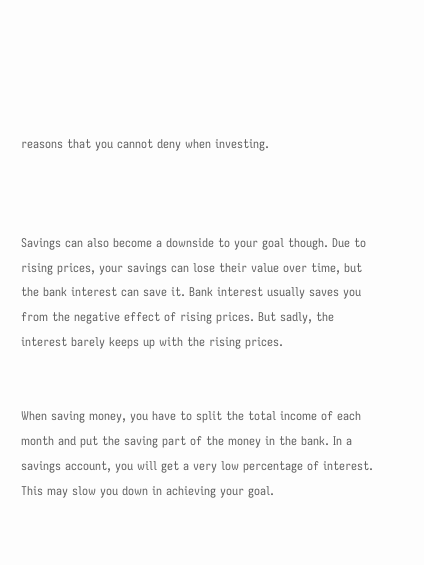reasons that you cannot deny when investing.



Savings can also become a downside to your goal though. Due to rising prices, your savings can lose their value over time, but the bank interest can save it. Bank interest usually saves you from the negative effect of rising prices. But sadly, the interest barely keeps up with the rising prices.


When saving money, you have to split the total income of each month and put the saving part of the money in the bank. In a savings account, you will get a very low percentage of interest. This may slow you down in achieving your goal.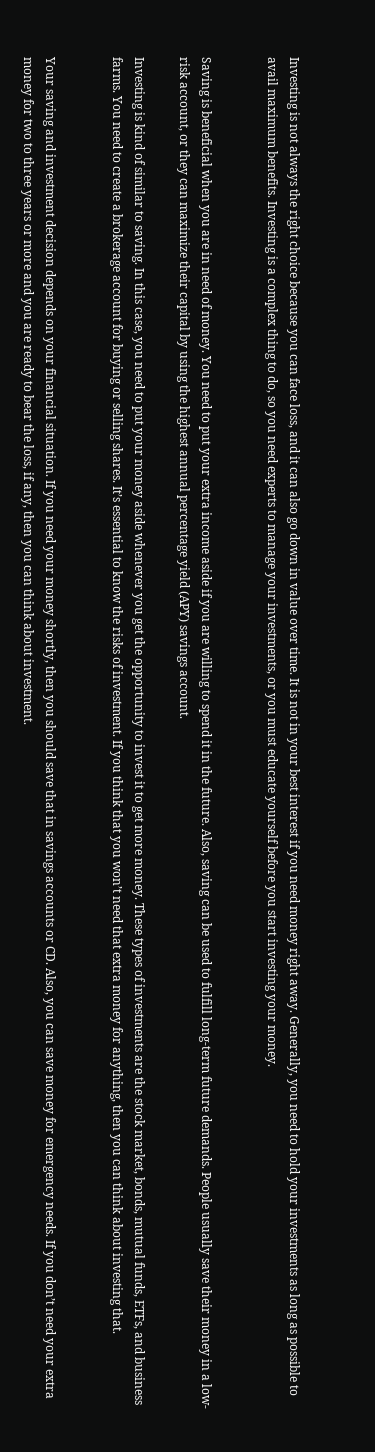Investing is not always the right choice because you can face loss, and it can also go down in value over time. It is not in your best interest if you need money right away. Generally, you need to hold your investments as long as possible to avail maximum benefits. Investing is a complex thing to do, so you need experts to manage your investments, or you must educate yourself before you start investing your money.


Saving is beneficial when you are in need of money. You need to put your extra income aside if you are willing to spend it in the future. Also, saving can be used to fulfill long-term future demands. People usually save their money in a low-risk account, or they can maximize their capital by using the highest annual percentage yield (APY) savings account.

Investing is kind of similar to saving. In this case, you need to put your money aside whenever you get the opportunity to invest it to get more money. These types of investments are the stock market, bonds, mutual funds, ETFs, and business farms. You need to create a brokerage account for buying or selling shares. It’s essential to know the risks of investment. If you think that you won’t need that extra money for anything, then you can think about investing that.


Your saving and investment decision depends on your financial situation. If you need your money shortly, then you should save that in savings accounts or CD. Also, you can save money for emergency needs. If you don’t need your extra money for two to three years or more and you are ready to bear the loss, if any, then you can think about investment.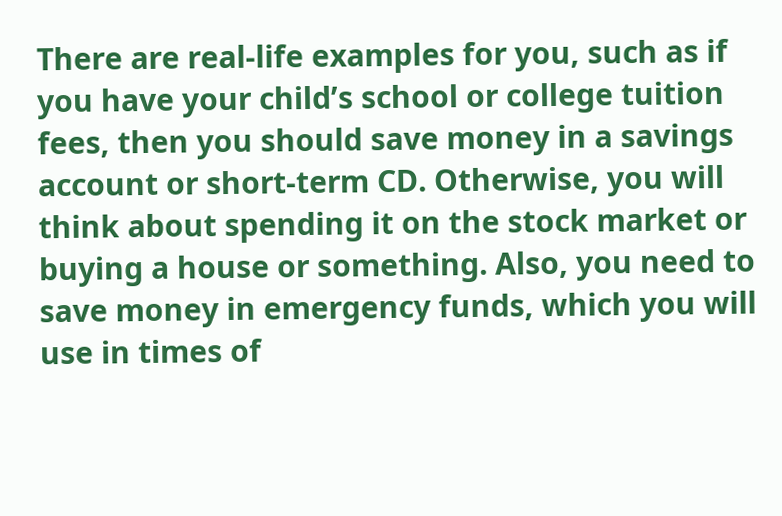There are real-life examples for you, such as if you have your child’s school or college tuition fees, then you should save money in a savings account or short-term CD. Otherwise, you will think about spending it on the stock market or buying a house or something. Also, you need to save money in emergency funds, which you will use in times of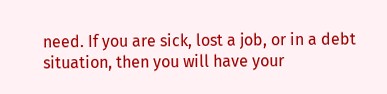need. If you are sick, lost a job, or in a debt situation, then you will have your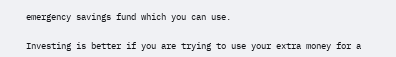emergency savings fund which you can use.

Investing is better if you are trying to use your extra money for a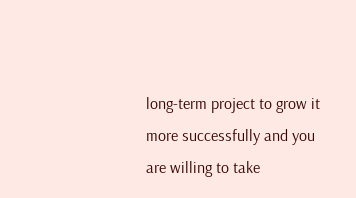long-term project to grow it more successfully and you are willing to take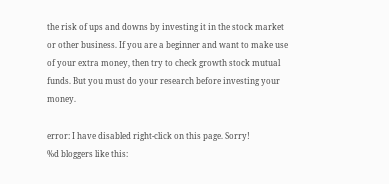the risk of ups and downs by investing it in the stock market or other business. If you are a beginner and want to make use of your extra money, then try to check growth stock mutual funds. But you must do your research before investing your money.

error: I have disabled right-click on this page. Sorry!
%d bloggers like this: